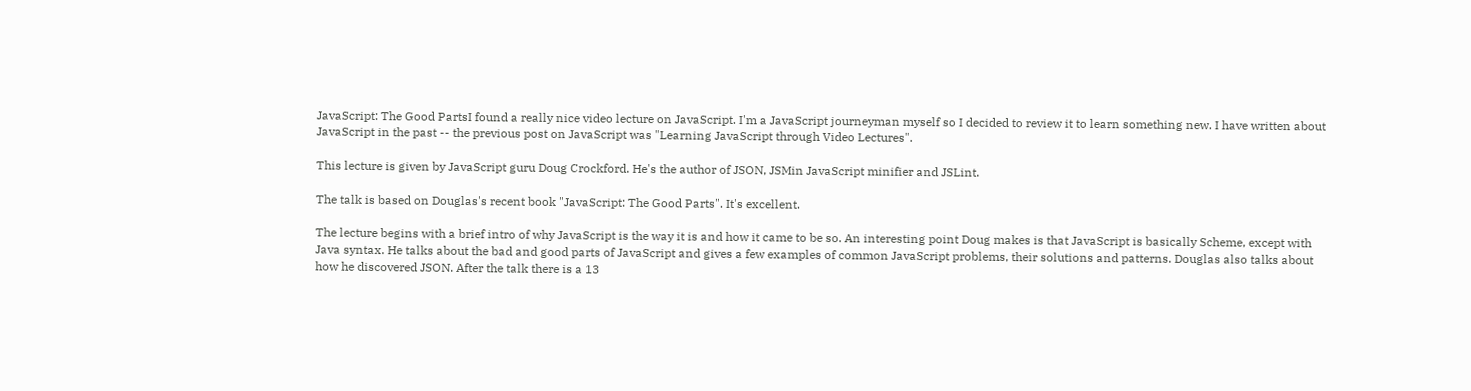JavaScript: The Good PartsI found a really nice video lecture on JavaScript. I'm a JavaScript journeyman myself so I decided to review it to learn something new. I have written about JavaScript in the past -- the previous post on JavaScript was "Learning JavaScript through Video Lectures".

This lecture is given by JavaScript guru Doug Crockford. He's the author of JSON, JSMin JavaScript minifier and JSLint.

The talk is based on Douglas's recent book "JavaScript: The Good Parts". It's excellent.

The lecture begins with a brief intro of why JavaScript is the way it is and how it came to be so. An interesting point Doug makes is that JavaScript is basically Scheme, except with Java syntax. He talks about the bad and good parts of JavaScript and gives a few examples of common JavaScript problems, their solutions and patterns. Douglas also talks about how he discovered JSON. After the talk there is a 13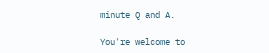minute Q and A.

You're welcome to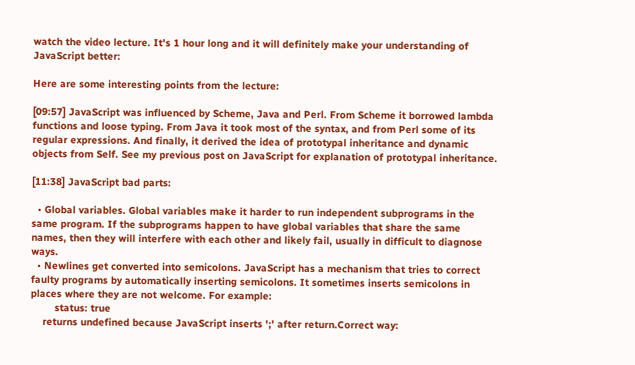watch the video lecture. It's 1 hour long and it will definitely make your understanding of JavaScript better:

Here are some interesting points from the lecture:

[09:57] JavaScript was influenced by Scheme, Java and Perl. From Scheme it borrowed lambda functions and loose typing. From Java it took most of the syntax, and from Perl some of its regular expressions. And finally, it derived the idea of prototypal inheritance and dynamic objects from Self. See my previous post on JavaScript for explanation of prototypal inheritance.

[11:38] JavaScript bad parts:

  • Global variables. Global variables make it harder to run independent subprograms in the same program. If the subprograms happen to have global variables that share the same names, then they will interfere with each other and likely fail, usually in difficult to diagnose ways.
  • Newlines get converted into semicolons. JavaScript has a mechanism that tries to correct faulty programs by automatically inserting semicolons. It sometimes inserts semicolons in places where they are not welcome. For example:
        status: true
    returns undefined because JavaScript inserts ';' after return.Correct way: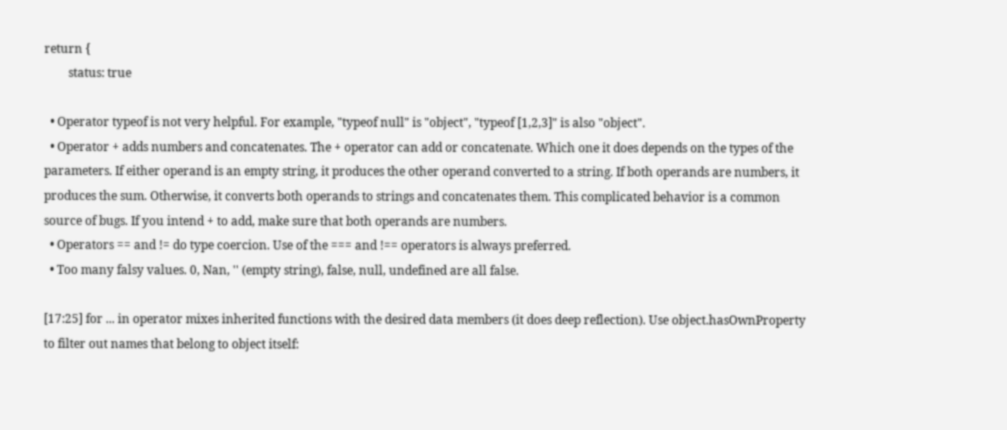return {
        status: true

  • Operator typeof is not very helpful. For example, "typeof null" is "object", "typeof [1,2,3]" is also "object".
  • Operator + adds numbers and concatenates. The + operator can add or concatenate. Which one it does depends on the types of the parameters. If either operand is an empty string, it produces the other operand converted to a string. If both operands are numbers, it produces the sum. Otherwise, it converts both operands to strings and concatenates them. This complicated behavior is a common source of bugs. If you intend + to add, make sure that both operands are numbers.
  • Operators == and != do type coercion. Use of the === and !== operators is always preferred.
  • Too many falsy values. 0, Nan, '' (empty string), false, null, undefined are all false.

[17:25] for ... in operator mixes inherited functions with the desired data members (it does deep reflection). Use object.hasOwnProperty to filter out names that belong to object itself: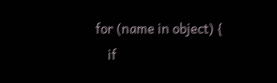for (name in object) {
    if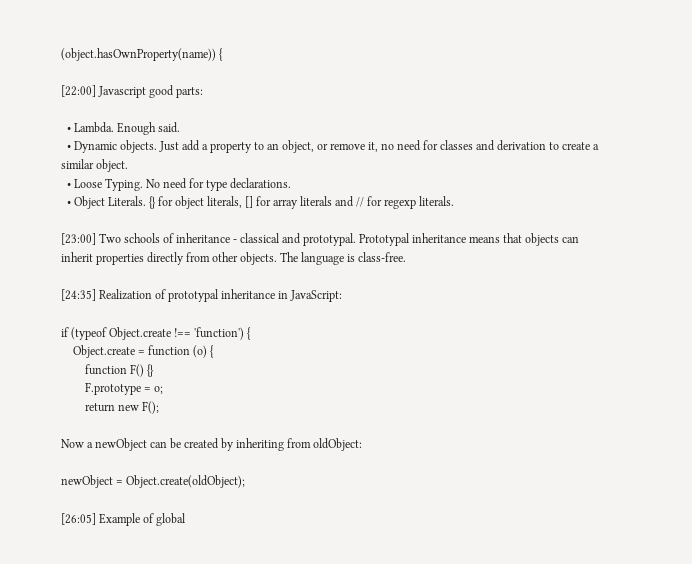(object.hasOwnProperty(name)) {

[22:00] Javascript good parts:

  • Lambda. Enough said.
  • Dynamic objects. Just add a property to an object, or remove it, no need for classes and derivation to create a similar object.
  • Loose Typing. No need for type declarations.
  • Object Literals. {} for object literals, [] for array literals and // for regexp literals.

[23:00] Two schools of inheritance - classical and prototypal. Prototypal inheritance means that objects can inherit properties directly from other objects. The language is class-free.

[24:35] Realization of prototypal inheritance in JavaScript:

if (typeof Object.create !== 'function') {
    Object.create = function (o) {
        function F() {}
        F.prototype = o;
        return new F();

Now a newObject can be created by inheriting from oldObject:

newObject = Object.create(oldObject);

[26:05] Example of global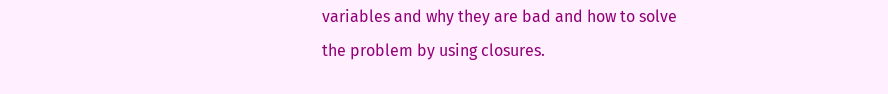variables and why they are bad and how to solve the problem by using closures.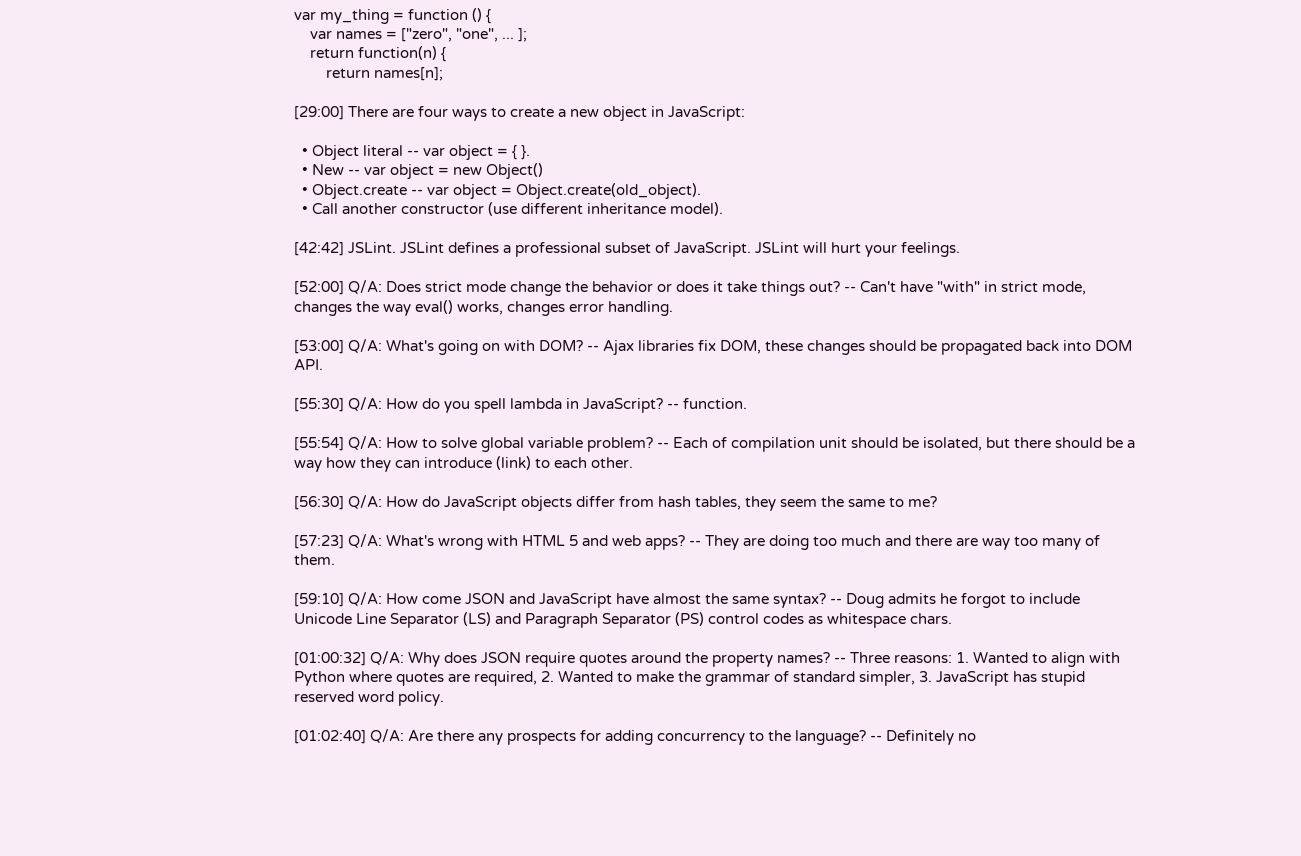var my_thing = function () {
    var names = ["zero", "one", ... ];
    return function(n) {
        return names[n];

[29:00] There are four ways to create a new object in JavaScript:

  • Object literal -- var object = { }.
  • New -- var object = new Object()
  • Object.create -- var object = Object.create(old_object).
  • Call another constructor (use different inheritance model).

[42:42] JSLint. JSLint defines a professional subset of JavaScript. JSLint will hurt your feelings.

[52:00] Q/A: Does strict mode change the behavior or does it take things out? -- Can't have "with" in strict mode, changes the way eval() works, changes error handling.

[53:00] Q/A: What's going on with DOM? -- Ajax libraries fix DOM, these changes should be propagated back into DOM API.

[55:30] Q/A: How do you spell lambda in JavaScript? -- function.

[55:54] Q/A: How to solve global variable problem? -- Each of compilation unit should be isolated, but there should be a way how they can introduce (link) to each other.

[56:30] Q/A: How do JavaScript objects differ from hash tables, they seem the same to me?

[57:23] Q/A: What's wrong with HTML 5 and web apps? -- They are doing too much and there are way too many of them.

[59:10] Q/A: How come JSON and JavaScript have almost the same syntax? -- Doug admits he forgot to include Unicode Line Separator (LS) and Paragraph Separator (PS) control codes as whitespace chars.

[01:00:32] Q/A: Why does JSON require quotes around the property names? -- Three reasons: 1. Wanted to align with Python where quotes are required, 2. Wanted to make the grammar of standard simpler, 3. JavaScript has stupid reserved word policy.

[01:02:40] Q/A: Are there any prospects for adding concurrency to the language? -- Definitely no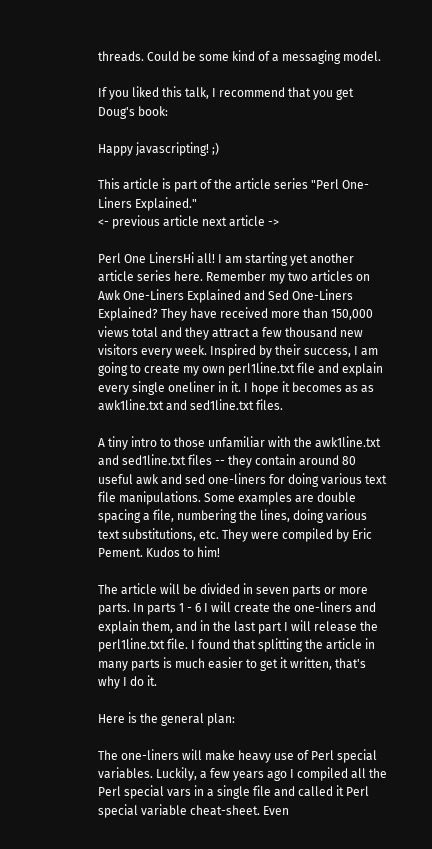threads. Could be some kind of a messaging model.

If you liked this talk, I recommend that you get Doug's book:

Happy javascripting! ;)

This article is part of the article series "Perl One-Liners Explained."
<- previous article next article ->

Perl One LinersHi all! I am starting yet another article series here. Remember my two articles on Awk One-Liners Explained and Sed One-Liners Explained? They have received more than 150,000 views total and they attract a few thousand new visitors every week. Inspired by their success, I am going to create my own perl1line.txt file and explain every single oneliner in it. I hope it becomes as as awk1line.txt and sed1line.txt files.

A tiny intro to those unfamiliar with the awk1line.txt and sed1line.txt files -- they contain around 80 useful awk and sed one-liners for doing various text file manipulations. Some examples are double spacing a file, numbering the lines, doing various text substitutions, etc. They were compiled by Eric Pement. Kudos to him!

The article will be divided in seven parts or more parts. In parts 1 - 6 I will create the one-liners and explain them, and in the last part I will release the perl1line.txt file. I found that splitting the article in many parts is much easier to get it written, that's why I do it.

Here is the general plan:

The one-liners will make heavy use of Perl special variables. Luckily, a few years ago I compiled all the Perl special vars in a single file and called it Perl special variable cheat-sheet. Even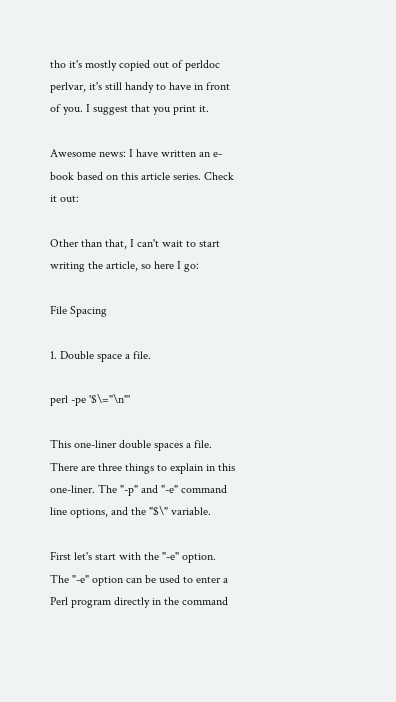tho it's mostly copied out of perldoc perlvar, it's still handy to have in front of you. I suggest that you print it.

Awesome news: I have written an e-book based on this article series. Check it out:

Other than that, I can't wait to start writing the article, so here I go:

File Spacing

1. Double space a file.

perl -pe '$\="\n"'

This one-liner double spaces a file. There are three things to explain in this one-liner. The "-p" and "-e" command line options, and the "$\" variable.

First let's start with the "-e" option. The "-e" option can be used to enter a Perl program directly in the command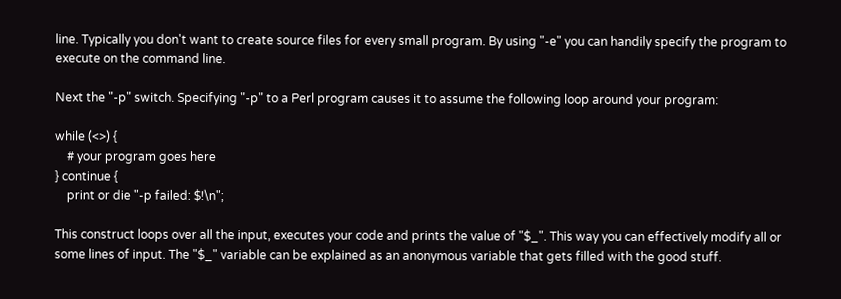line. Typically you don't want to create source files for every small program. By using "-e" you can handily specify the program to execute on the command line.

Next the "-p" switch. Specifying "-p" to a Perl program causes it to assume the following loop around your program:

while (<>) {
    # your program goes here
} continue {
    print or die "-p failed: $!\n";

This construct loops over all the input, executes your code and prints the value of "$_". This way you can effectively modify all or some lines of input. The "$_" variable can be explained as an anonymous variable that gets filled with the good stuff.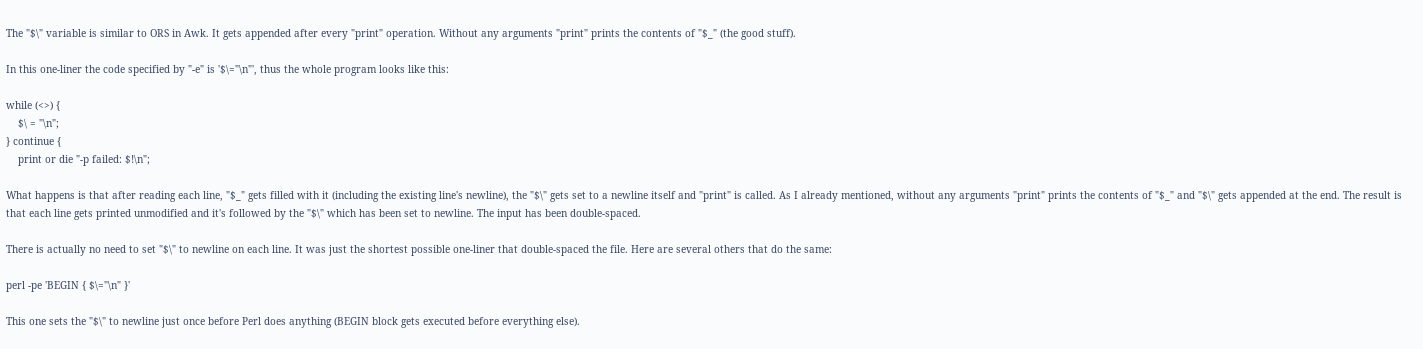The "$\" variable is similar to ORS in Awk. It gets appended after every "print" operation. Without any arguments "print" prints the contents of "$_" (the good stuff).

In this one-liner the code specified by "-e" is '$\="\n"', thus the whole program looks like this:

while (<>) {
    $\ = "\n";
} continue {
    print or die "-p failed: $!\n";

What happens is that after reading each line, "$_" gets filled with it (including the existing line's newline), the "$\" gets set to a newline itself and "print" is called. As I already mentioned, without any arguments "print" prints the contents of "$_" and "$\" gets appended at the end. The result is that each line gets printed unmodified and it's followed by the "$\" which has been set to newline. The input has been double-spaced.

There is actually no need to set "$\" to newline on each line. It was just the shortest possible one-liner that double-spaced the file. Here are several others that do the same:

perl -pe 'BEGIN { $\="\n" }'

This one sets the "$\" to newline just once before Perl does anything (BEGIN block gets executed before everything else).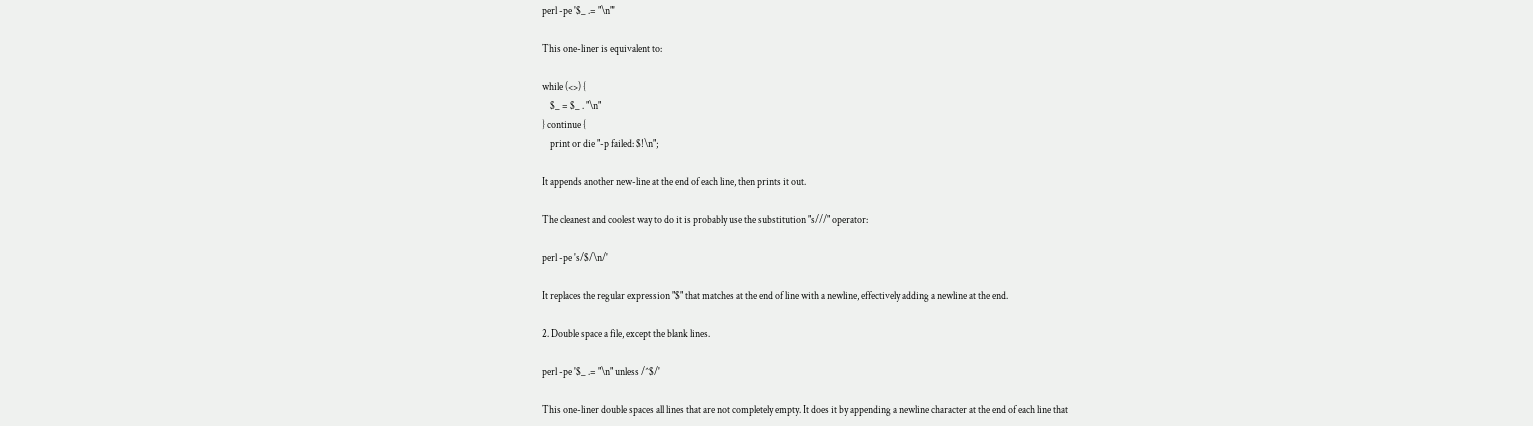perl -pe '$_ .= "\n"'

This one-liner is equivalent to:

while (<>) {
    $_ = $_ . "\n"
} continue {
    print or die "-p failed: $!\n";

It appends another new-line at the end of each line, then prints it out.

The cleanest and coolest way to do it is probably use the substitution "s///" operator:

perl -pe 's/$/\n/'

It replaces the regular expression "$" that matches at the end of line with a newline, effectively adding a newline at the end.

2. Double space a file, except the blank lines.

perl -pe '$_ .= "\n" unless /^$/'

This one-liner double spaces all lines that are not completely empty. It does it by appending a newline character at the end of each line that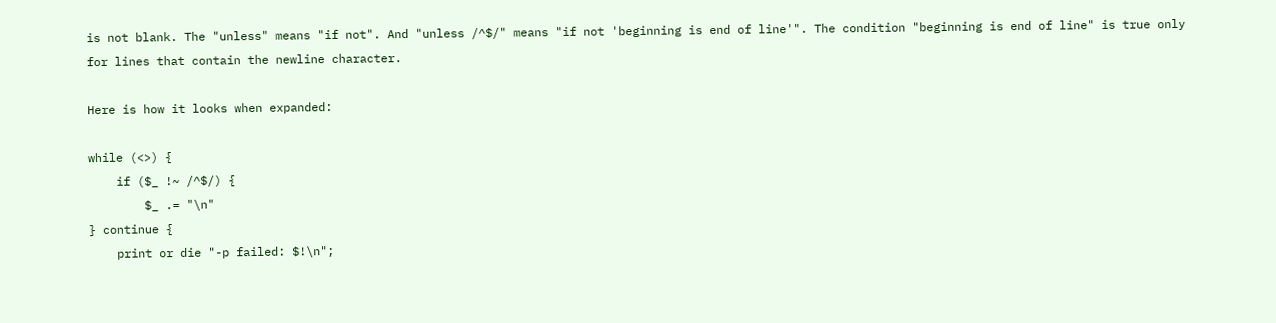is not blank. The "unless" means "if not". And "unless /^$/" means "if not 'beginning is end of line'". The condition "beginning is end of line" is true only for lines that contain the newline character.

Here is how it looks when expanded:

while (<>) {
    if ($_ !~ /^$/) {
        $_ .= "\n"
} continue {
    print or die "-p failed: $!\n";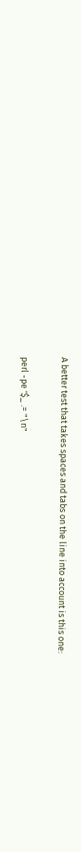A better test that takes spaces and tabs on the line into account is this one:

perl -pe '$_ .= "\n"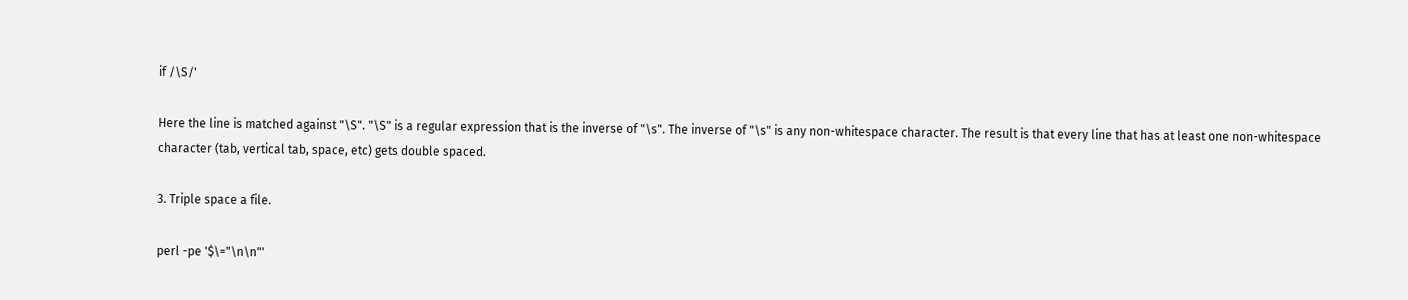if /\S/'

Here the line is matched against "\S". "\S" is a regular expression that is the inverse of "\s". The inverse of "\s" is any non-whitespace character. The result is that every line that has at least one non-whitespace character (tab, vertical tab, space, etc) gets double spaced.

3. Triple space a file.

perl -pe '$\="\n\n"'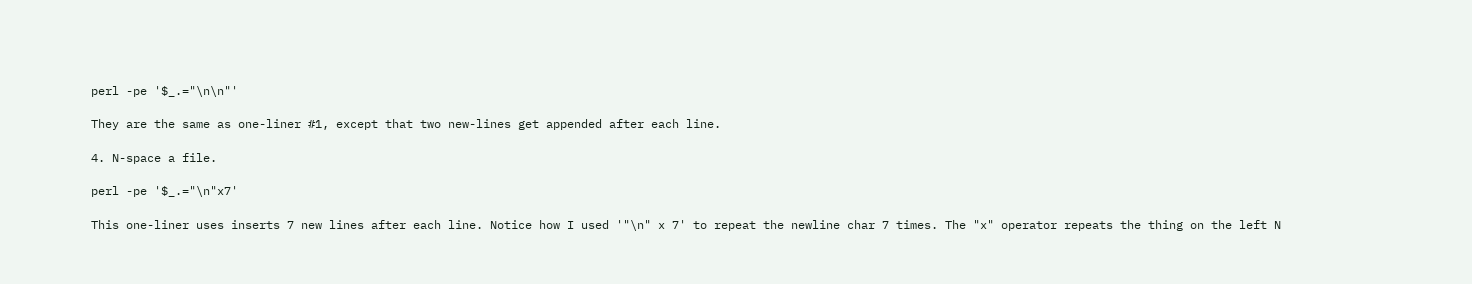perl -pe '$_.="\n\n"'

They are the same as one-liner #1, except that two new-lines get appended after each line.

4. N-space a file.

perl -pe '$_.="\n"x7'

This one-liner uses inserts 7 new lines after each line. Notice how I used '"\n" x 7' to repeat the newline char 7 times. The "x" operator repeats the thing on the left N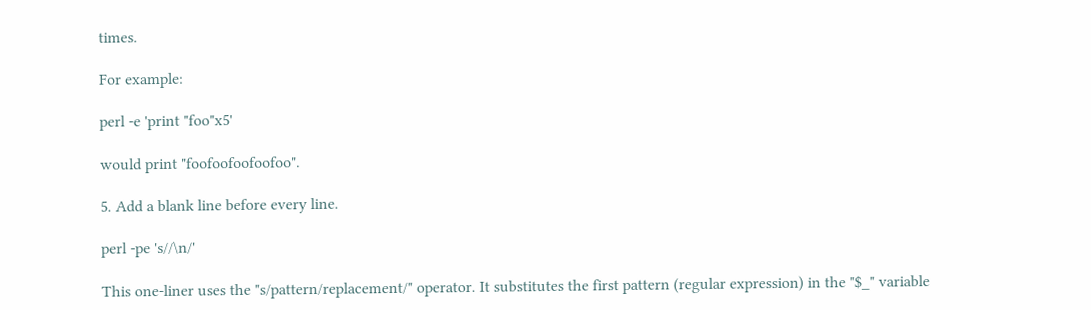times.

For example:

perl -e 'print "foo"x5'

would print "foofoofoofoofoo".

5. Add a blank line before every line.

perl -pe 's//\n/'

This one-liner uses the "s/pattern/replacement/" operator. It substitutes the first pattern (regular expression) in the "$_" variable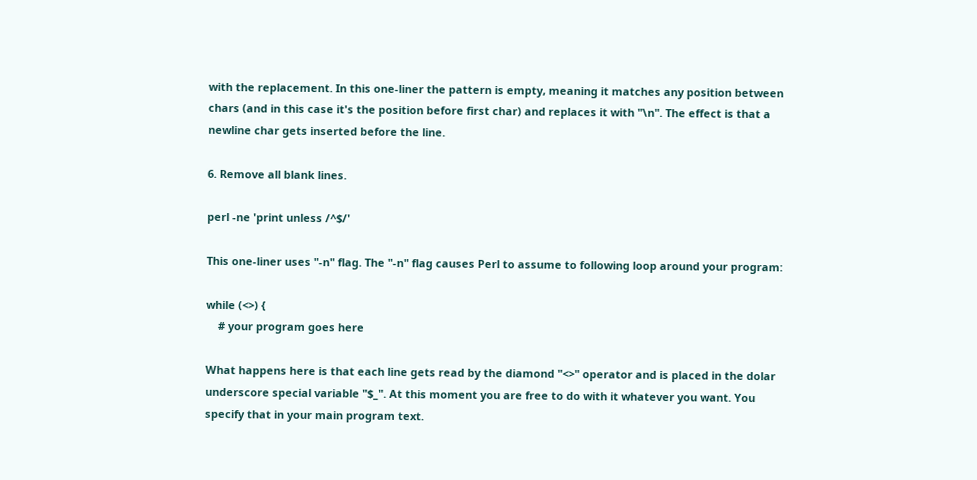with the replacement. In this one-liner the pattern is empty, meaning it matches any position between chars (and in this case it's the position before first char) and replaces it with "\n". The effect is that a newline char gets inserted before the line.

6. Remove all blank lines.

perl -ne 'print unless /^$/'

This one-liner uses "-n" flag. The "-n" flag causes Perl to assume to following loop around your program:

while (<>) {
    # your program goes here

What happens here is that each line gets read by the diamond "<>" operator and is placed in the dolar underscore special variable "$_". At this moment you are free to do with it whatever you want. You specify that in your main program text.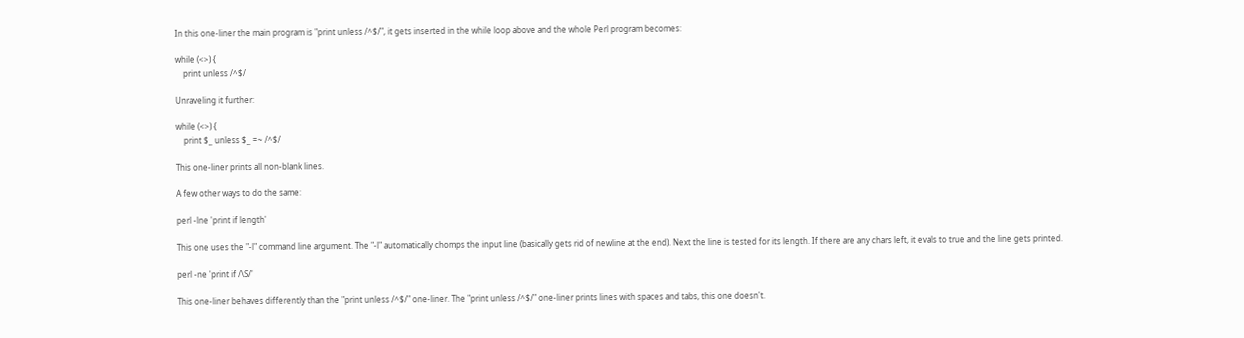In this one-liner the main program is "print unless /^$/", it gets inserted in the while loop above and the whole Perl program becomes:

while (<>) {
    print unless /^$/

Unraveling it further:

while (<>) {
    print $_ unless $_ =~ /^$/

This one-liner prints all non-blank lines.

A few other ways to do the same:

perl -lne 'print if length'

This one uses the "-l" command line argument. The "-l" automatically chomps the input line (basically gets rid of newline at the end). Next the line is tested for its length. If there are any chars left, it evals to true and the line gets printed.

perl -ne 'print if /\S/'

This one-liner behaves differently than the "print unless /^$/" one-liner. The "print unless /^$/" one-liner prints lines with spaces and tabs, this one doesn't.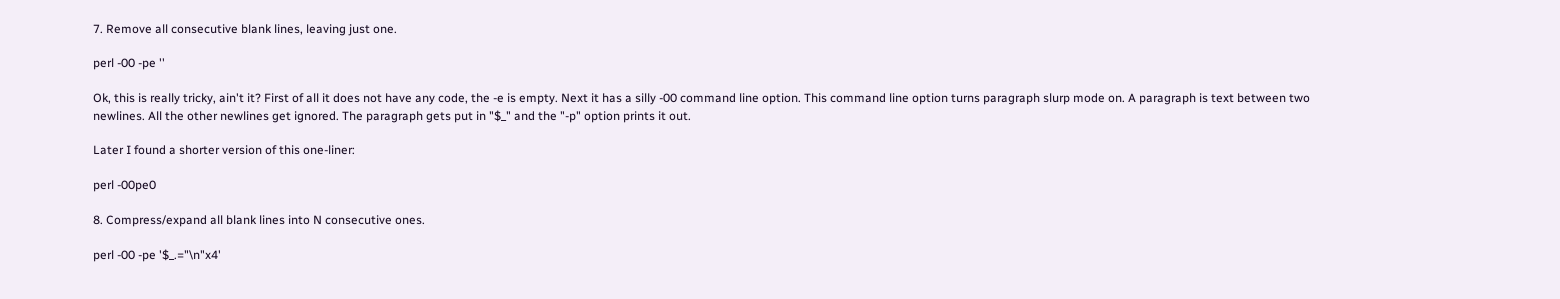7. Remove all consecutive blank lines, leaving just one.

perl -00 -pe ''

Ok, this is really tricky, ain't it? First of all it does not have any code, the -e is empty. Next it has a silly -00 command line option. This command line option turns paragraph slurp mode on. A paragraph is text between two newlines. All the other newlines get ignored. The paragraph gets put in "$_" and the "-p" option prints it out.

Later I found a shorter version of this one-liner:

perl -00pe0

8. Compress/expand all blank lines into N consecutive ones.

perl -00 -pe '$_.="\n"x4'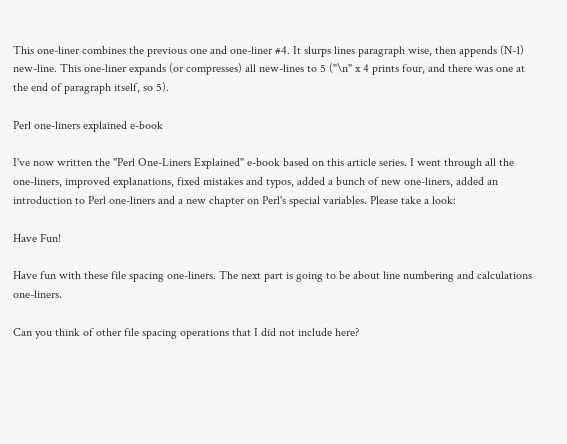This one-liner combines the previous one and one-liner #4. It slurps lines paragraph wise, then appends (N-1) new-line. This one-liner expands (or compresses) all new-lines to 5 ("\n" x 4 prints four, and there was one at the end of paragraph itself, so 5).

Perl one-liners explained e-book

I've now written the "Perl One-Liners Explained" e-book based on this article series. I went through all the one-liners, improved explanations, fixed mistakes and typos, added a bunch of new one-liners, added an introduction to Perl one-liners and a new chapter on Perl's special variables. Please take a look:

Have Fun!

Have fun with these file spacing one-liners. The next part is going to be about line numbering and calculations one-liners.

Can you think of other file spacing operations that I did not include here?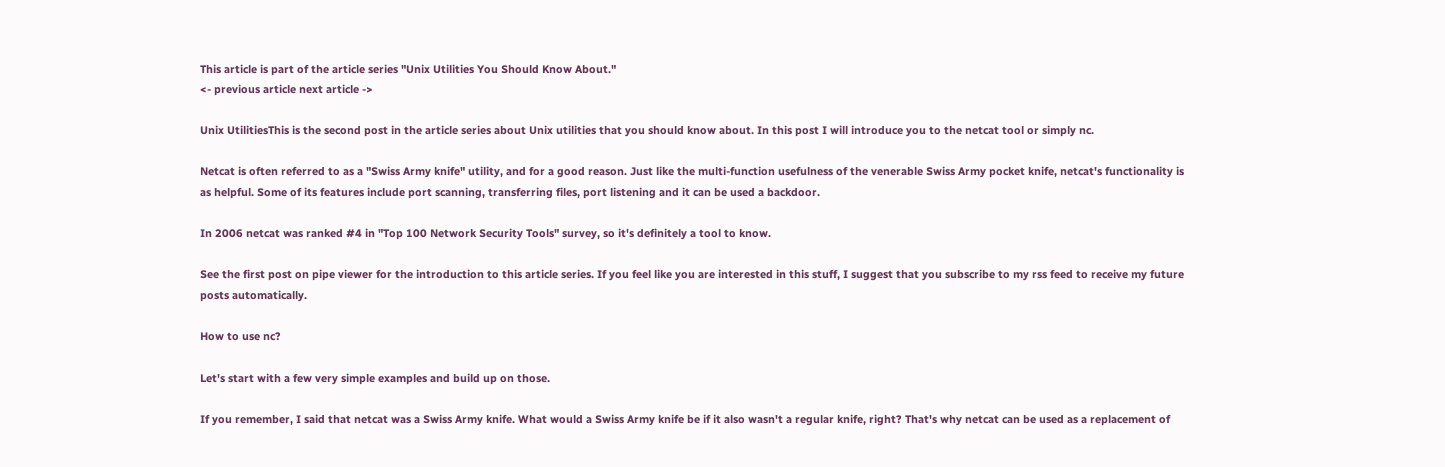This article is part of the article series "Unix Utilities You Should Know About."
<- previous article next article ->

Unix UtilitiesThis is the second post in the article series about Unix utilities that you should know about. In this post I will introduce you to the netcat tool or simply nc.

Netcat is often referred to as a "Swiss Army knife" utility, and for a good reason. Just like the multi-function usefulness of the venerable Swiss Army pocket knife, netcat's functionality is as helpful. Some of its features include port scanning, transferring files, port listening and it can be used a backdoor.

In 2006 netcat was ranked #4 in "Top 100 Network Security Tools" survey, so it's definitely a tool to know.

See the first post on pipe viewer for the introduction to this article series. If you feel like you are interested in this stuff, I suggest that you subscribe to my rss feed to receive my future posts automatically.

How to use nc?

Let's start with a few very simple examples and build up on those.

If you remember, I said that netcat was a Swiss Army knife. What would a Swiss Army knife be if it also wasn't a regular knife, right? That's why netcat can be used as a replacement of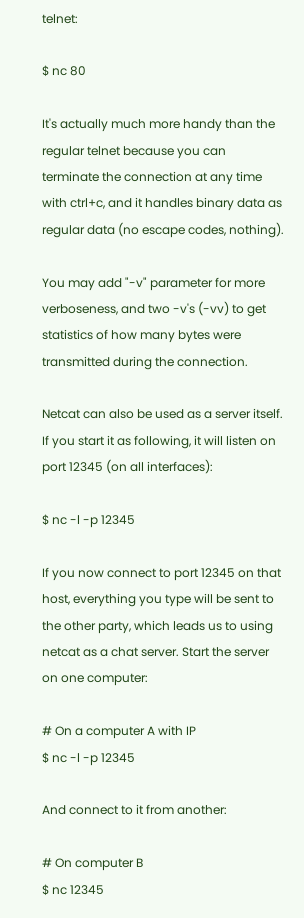telnet:

$ nc 80

It's actually much more handy than the regular telnet because you can terminate the connection at any time with ctrl+c, and it handles binary data as regular data (no escape codes, nothing).

You may add "-v" parameter for more verboseness, and two -v's (-vv) to get statistics of how many bytes were transmitted during the connection.

Netcat can also be used as a server itself. If you start it as following, it will listen on port 12345 (on all interfaces):

$ nc -l -p 12345

If you now connect to port 12345 on that host, everything you type will be sent to the other party, which leads us to using netcat as a chat server. Start the server on one computer:

# On a computer A with IP
$ nc -l -p 12345

And connect to it from another:

# On computer B
$ nc 12345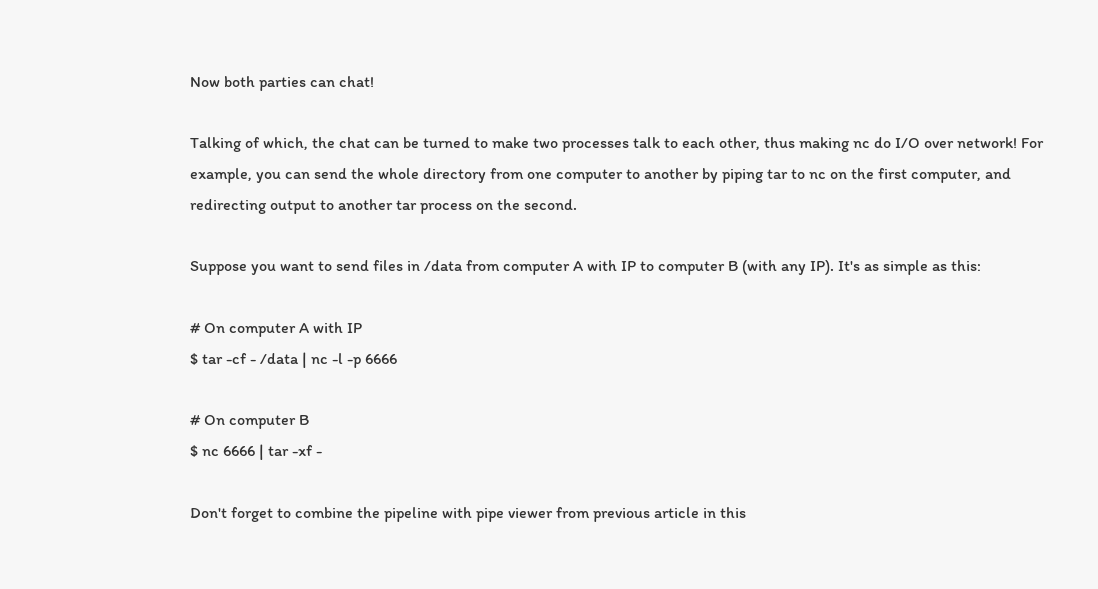Now both parties can chat!

Talking of which, the chat can be turned to make two processes talk to each other, thus making nc do I/O over network! For example, you can send the whole directory from one computer to another by piping tar to nc on the first computer, and redirecting output to another tar process on the second.

Suppose you want to send files in /data from computer A with IP to computer B (with any IP). It's as simple as this:

# On computer A with IP
$ tar -cf - /data | nc -l -p 6666

# On computer B
$ nc 6666 | tar -xf -

Don't forget to combine the pipeline with pipe viewer from previous article in this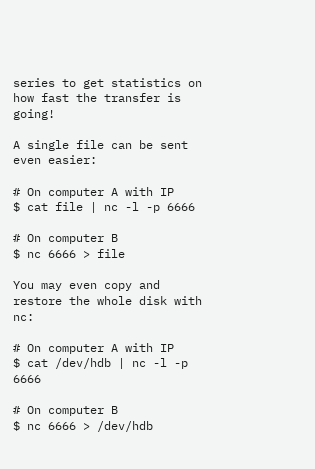series to get statistics on how fast the transfer is going!

A single file can be sent even easier:

# On computer A with IP
$ cat file | nc -l -p 6666

# On computer B
$ nc 6666 > file

You may even copy and restore the whole disk with nc:

# On computer A with IP
$ cat /dev/hdb | nc -l -p 6666

# On computer B
$ nc 6666 > /dev/hdb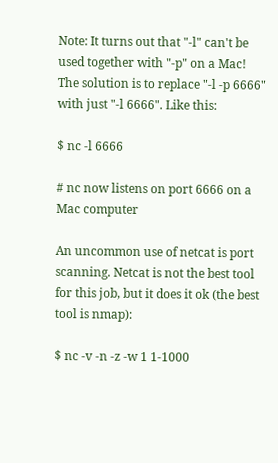Note: It turns out that "-l" can't be used together with "-p" on a Mac! The solution is to replace "-l -p 6666" with just "-l 6666". Like this:

$ nc -l 6666

# nc now listens on port 6666 on a Mac computer

An uncommon use of netcat is port scanning. Netcat is not the best tool for this job, but it does it ok (the best tool is nmap):

$ nc -v -n -z -w 1 1-1000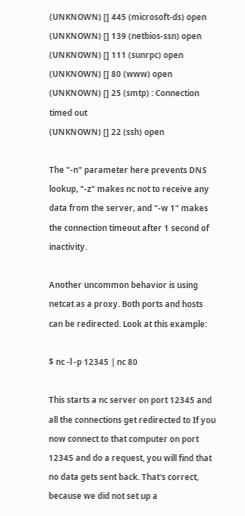(UNKNOWN) [] 445 (microsoft-ds) open
(UNKNOWN) [] 139 (netbios-ssn) open
(UNKNOWN) [] 111 (sunrpc) open
(UNKNOWN) [] 80 (www) open
(UNKNOWN) [] 25 (smtp) : Connection timed out
(UNKNOWN) [] 22 (ssh) open

The "-n" parameter here prevents DNS lookup, "-z" makes nc not to receive any data from the server, and "-w 1" makes the connection timeout after 1 second of inactivity.

Another uncommon behavior is using netcat as a proxy. Both ports and hosts can be redirected. Look at this example:

$ nc -l -p 12345 | nc 80

This starts a nc server on port 12345 and all the connections get redirected to If you now connect to that computer on port 12345 and do a request, you will find that no data gets sent back. That's correct, because we did not set up a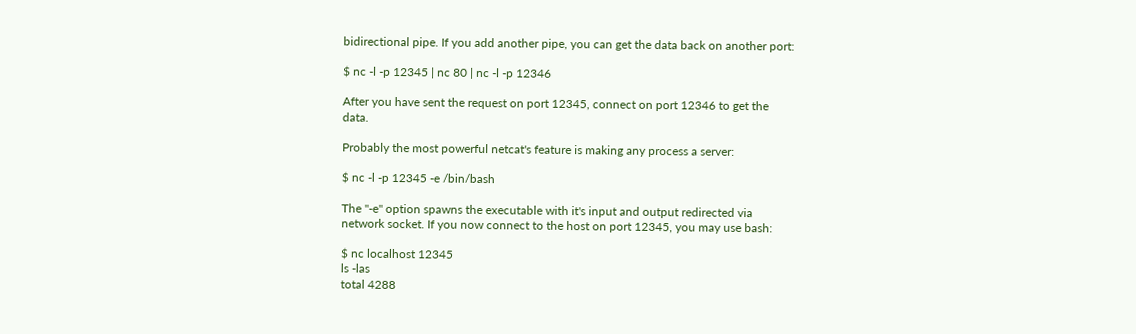bidirectional pipe. If you add another pipe, you can get the data back on another port:

$ nc -l -p 12345 | nc 80 | nc -l -p 12346

After you have sent the request on port 12345, connect on port 12346 to get the data.

Probably the most powerful netcat's feature is making any process a server:

$ nc -l -p 12345 -e /bin/bash

The "-e" option spawns the executable with it's input and output redirected via network socket. If you now connect to the host on port 12345, you may use bash:

$ nc localhost 12345
ls -las
total 4288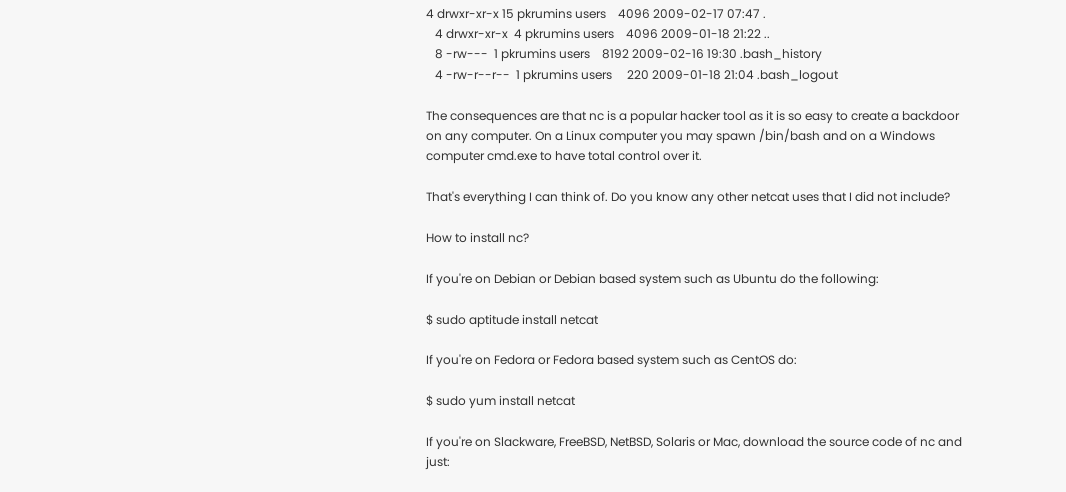4 drwxr-xr-x 15 pkrumins users    4096 2009-02-17 07:47 .
   4 drwxr-xr-x  4 pkrumins users    4096 2009-01-18 21:22 ..
   8 -rw---  1 pkrumins users    8192 2009-02-16 19:30 .bash_history
   4 -rw-r--r--  1 pkrumins users     220 2009-01-18 21:04 .bash_logout

The consequences are that nc is a popular hacker tool as it is so easy to create a backdoor on any computer. On a Linux computer you may spawn /bin/bash and on a Windows computer cmd.exe to have total control over it.

That's everything I can think of. Do you know any other netcat uses that I did not include?

How to install nc?

If you're on Debian or Debian based system such as Ubuntu do the following:

$ sudo aptitude install netcat

If you're on Fedora or Fedora based system such as CentOS do:

$ sudo yum install netcat

If you're on Slackware, FreeBSD, NetBSD, Solaris or Mac, download the source code of nc and just: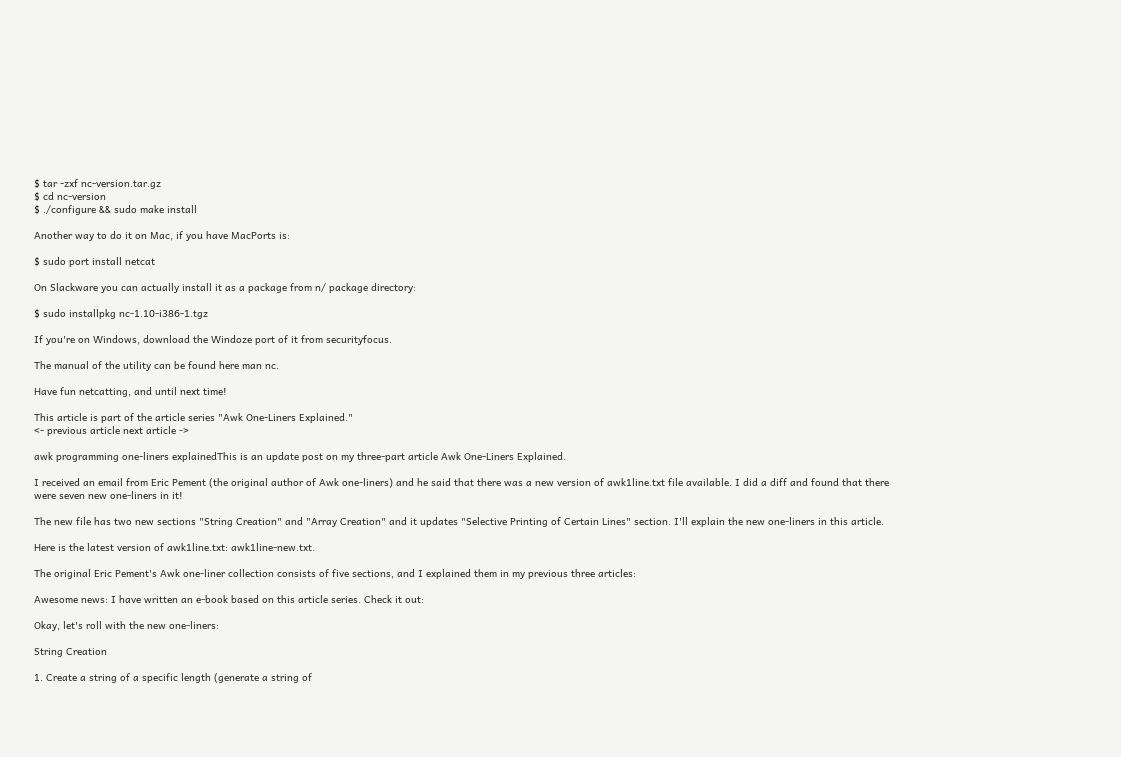$ tar -zxf nc-version.tar.gz
$ cd nc-version
$ ./configure && sudo make install

Another way to do it on Mac, if you have MacPorts is:

$ sudo port install netcat

On Slackware you can actually install it as a package from n/ package directory:

$ sudo installpkg nc-1.10-i386-1.tgz

If you're on Windows, download the Windoze port of it from securityfocus.

The manual of the utility can be found here man nc.

Have fun netcatting, and until next time!

This article is part of the article series "Awk One-Liners Explained."
<- previous article next article ->

awk programming one-liners explainedThis is an update post on my three-part article Awk One-Liners Explained.

I received an email from Eric Pement (the original author of Awk one-liners) and he said that there was a new version of awk1line.txt file available. I did a diff and found that there were seven new one-liners in it!

The new file has two new sections "String Creation" and "Array Creation" and it updates "Selective Printing of Certain Lines" section. I'll explain the new one-liners in this article.

Here is the latest version of awk1line.txt: awk1line-new.txt.

The original Eric Pement's Awk one-liner collection consists of five sections, and I explained them in my previous three articles:

Awesome news: I have written an e-book based on this article series. Check it out:

Okay, let's roll with the new one-liners:

String Creation

1. Create a string of a specific length (generate a string of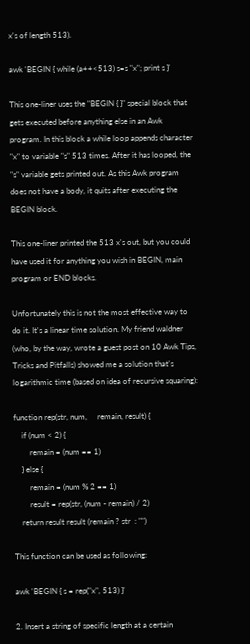x's of length 513).

awk 'BEGIN { while (a++<513) s=s "x"; print s }'

This one-liner uses the "BEGIN { }" special block that gets executed before anything else in an Awk program. In this block a while loop appends character "x" to variable "s" 513 times. After it has looped, the "s" variable gets printed out. As this Awk program does not have a body, it quits after executing the BEGIN block.

This one-liner printed the 513 x's out, but you could have used it for anything you wish in BEGIN, main program or END blocks.

Unfortunately this is not the most effective way to do it. It's a linear time solution. My friend waldner (who, by the way, wrote a guest post on 10 Awk Tips, Tricks and Pitfalls) showed me a solution that's logarithmic time (based on idea of recursive squaring):

function rep(str, num,     remain, result) {
    if (num < 2) {
        remain = (num == 1)
    } else {
        remain = (num % 2 == 1)
        result = rep(str, (num - remain) / 2)
    return result result (remain ? str  : "")

This function can be used as following:

awk 'BEGIN { s = rep("x", 513) }'

2. Insert a string of specific length at a certain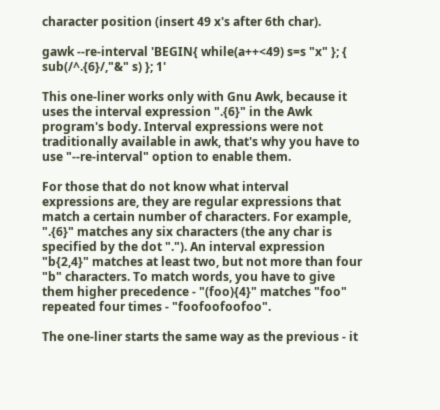character position (insert 49 x's after 6th char).

gawk --re-interval 'BEGIN{ while(a++<49) s=s "x" }; { sub(/^.{6}/,"&" s) }; 1'

This one-liner works only with Gnu Awk, because it uses the interval expression ".{6}" in the Awk program's body. Interval expressions were not traditionally available in awk, that's why you have to use "--re-interval" option to enable them.

For those that do not know what interval expressions are, they are regular expressions that match a certain number of characters. For example, ".{6}" matches any six characters (the any char is specified by the dot "."). An interval expression "b{2,4}" matches at least two, but not more than four "b" characters. To match words, you have to give them higher precedence - "(foo){4}" matches "foo" repeated four times - "foofoofoofoo".

The one-liner starts the same way as the previous - it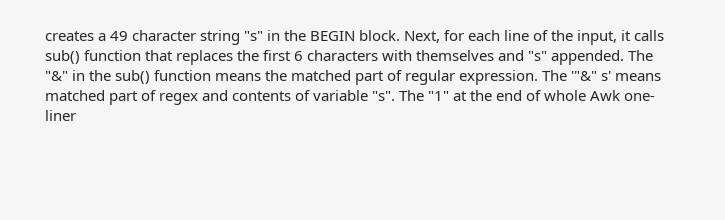creates a 49 character string "s" in the BEGIN block. Next, for each line of the input, it calls sub() function that replaces the first 6 characters with themselves and "s" appended. The "&" in the sub() function means the matched part of regular expression. The '"&" s' means matched part of regex and contents of variable "s". The "1" at the end of whole Awk one-liner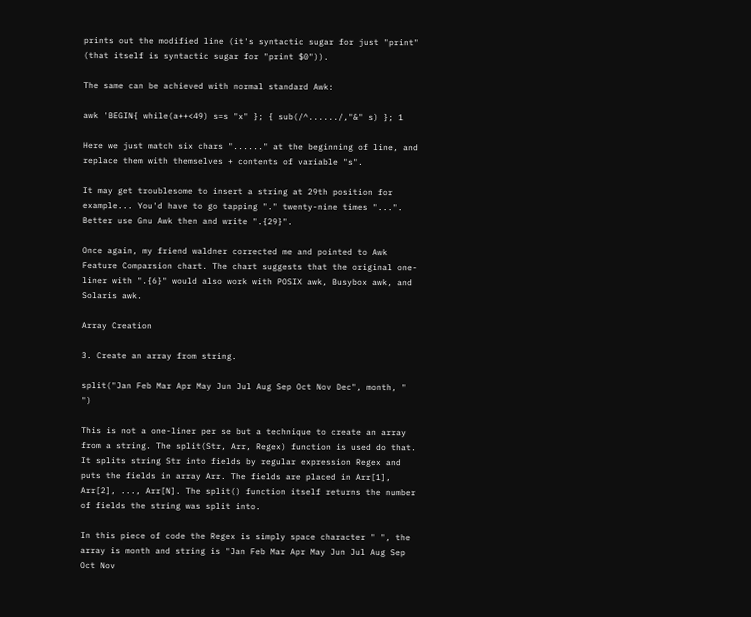prints out the modified line (it's syntactic sugar for just "print" (that itself is syntactic sugar for "print $0")).

The same can be achieved with normal standard Awk:

awk 'BEGIN{ while(a++<49) s=s "x" }; { sub(/^....../,"&" s) }; 1

Here we just match six chars "......" at the beginning of line, and replace them with themselves + contents of variable "s".

It may get troublesome to insert a string at 29th position for example... You'd have to go tapping "." twenty-nine times "...". Better use Gnu Awk then and write ".{29}".

Once again, my friend waldner corrected me and pointed to Awk Feature Comparsion chart. The chart suggests that the original one-liner with ".{6}" would also work with POSIX awk, Busybox awk, and Solaris awk.

Array Creation

3. Create an array from string.

split("Jan Feb Mar Apr May Jun Jul Aug Sep Oct Nov Dec", month, " ")

This is not a one-liner per se but a technique to create an array from a string. The split(Str, Arr, Regex) function is used do that. It splits string Str into fields by regular expression Regex and puts the fields in array Arr. The fields are placed in Arr[1], Arr[2], ..., Arr[N]. The split() function itself returns the number of fields the string was split into.

In this piece of code the Regex is simply space character " ", the array is month and string is "Jan Feb Mar Apr May Jun Jul Aug Sep Oct Nov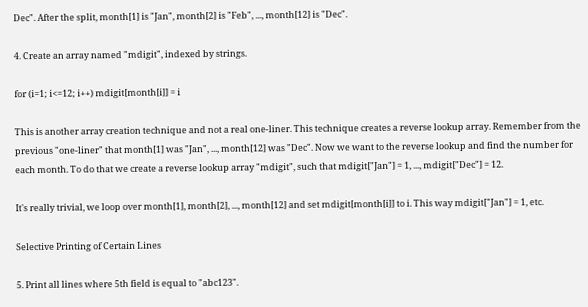Dec". After the split, month[1] is "Jan", month[2] is "Feb", ..., month[12] is "Dec".

4. Create an array named "mdigit", indexed by strings.

for (i=1; i<=12; i++) mdigit[month[i]] = i

This is another array creation technique and not a real one-liner. This technique creates a reverse lookup array. Remember from the previous "one-liner" that month[1] was "Jan", ..., month[12] was "Dec". Now we want to the reverse lookup and find the number for each month. To do that we create a reverse lookup array "mdigit", such that mdigit["Jan"] = 1, ..., mdigit["Dec"] = 12.

It's really trivial, we loop over month[1], month[2], ..., month[12] and set mdigit[month[i]] to i. This way mdigit["Jan"] = 1, etc.

Selective Printing of Certain Lines

5. Print all lines where 5th field is equal to "abc123".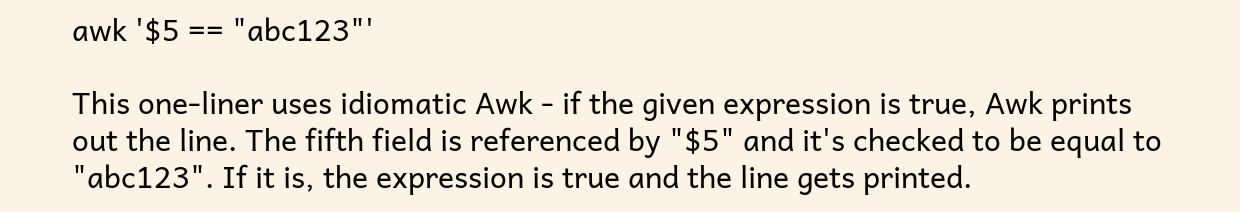awk '$5 == "abc123"'

This one-liner uses idiomatic Awk - if the given expression is true, Awk prints out the line. The fifth field is referenced by "$5" and it's checked to be equal to "abc123". If it is, the expression is true and the line gets printed.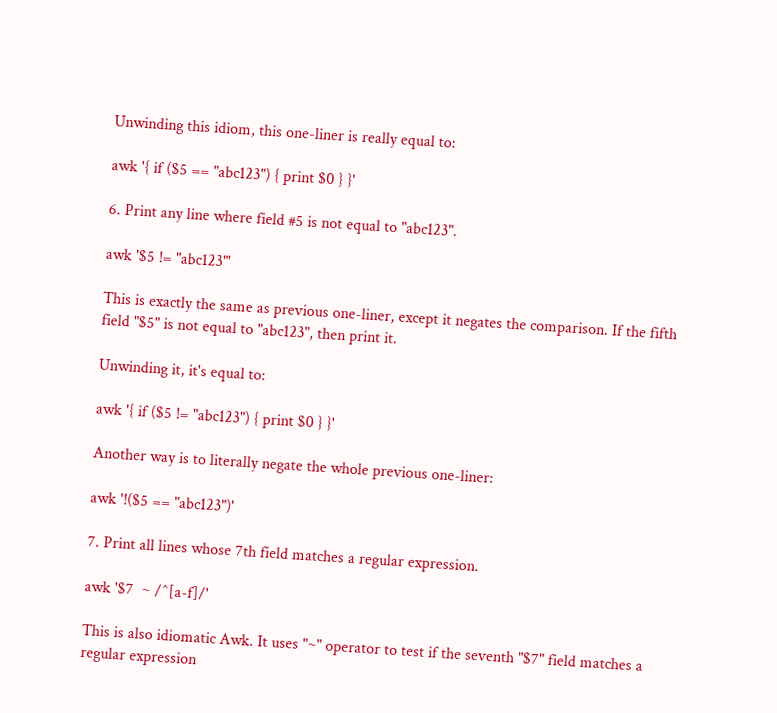Unwinding this idiom, this one-liner is really equal to:

awk '{ if ($5 == "abc123") { print $0 } }'

6. Print any line where field #5 is not equal to "abc123".

awk '$5 != "abc123"'

This is exactly the same as previous one-liner, except it negates the comparison. If the fifth field "$5" is not equal to "abc123", then print it.

Unwinding it, it's equal to:

awk '{ if ($5 != "abc123") { print $0 } }'

Another way is to literally negate the whole previous one-liner:

awk '!($5 == "abc123")'

7. Print all lines whose 7th field matches a regular expression.

awk '$7  ~ /^[a-f]/'

This is also idiomatic Awk. It uses "~" operator to test if the seventh "$7" field matches a regular expression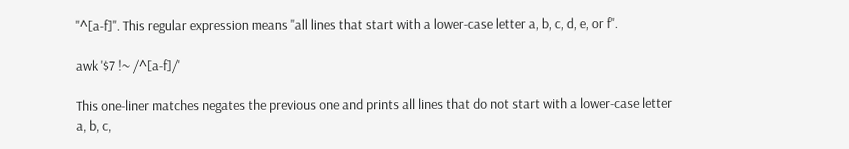"^[a-f]". This regular expression means "all lines that start with a lower-case letter a, b, c, d, e, or f".

awk '$7 !~ /^[a-f]/'

This one-liner matches negates the previous one and prints all lines that do not start with a lower-case letter a, b, c,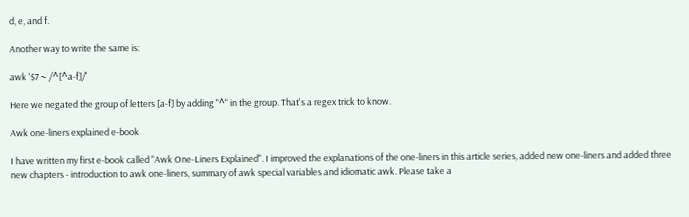d, e, and f.

Another way to write the same is:

awk '$7 ~ /^[^a-f]/'

Here we negated the group of letters [a-f] by adding "^" in the group. That's a regex trick to know.

Awk one-liners explained e-book

I have written my first e-book called "Awk One-Liners Explained". I improved the explanations of the one-liners in this article series, added new one-liners and added three new chapters - introduction to awk one-liners, summary of awk special variables and idiomatic awk. Please take a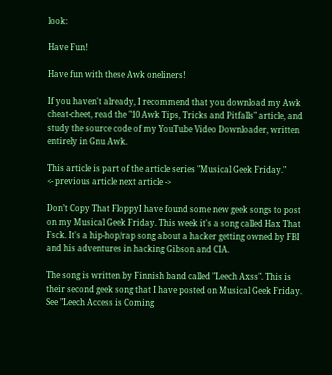look:

Have Fun!

Have fun with these Awk oneliners!

If you haven't already, I recommend that you download my Awk cheat-cheet, read the "10 Awk Tips, Tricks and Pitfalls" article, and study the source code of my YouTube Video Downloader, written entirely in Gnu Awk.

This article is part of the article series "Musical Geek Friday."
<- previous article next article ->

Don’t Copy That FloppyI have found some new geek songs to post on my Musical Geek Friday. This week it's a song called Hax That Fsck. It's a hip-hop/rap song about a hacker getting owned by FBI and his adventures in hacking Gibson and CIA.

The song is written by Finnish band called "Leech Axss". This is their second geek song that I have posted on Musical Geek Friday. See "Leech Access is Coming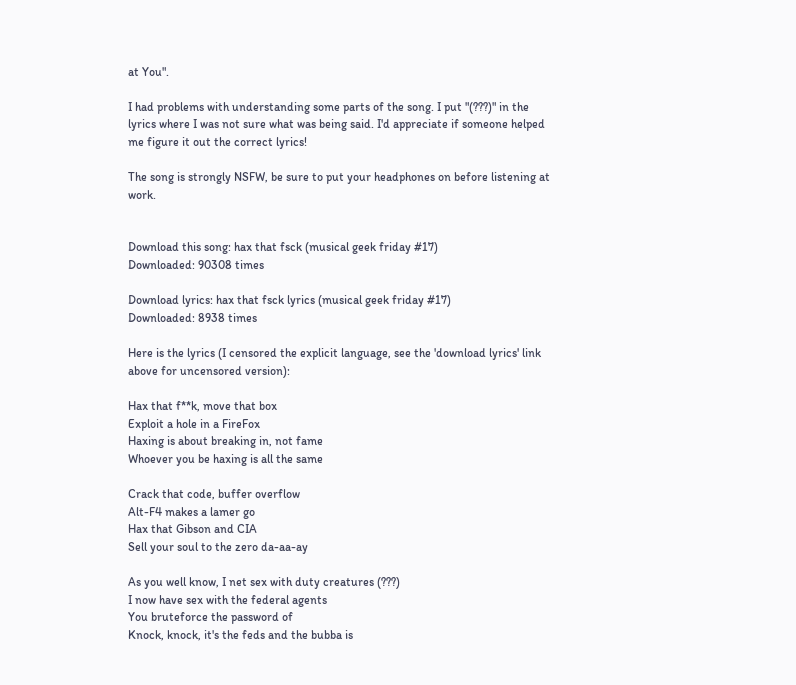at You".

I had problems with understanding some parts of the song. I put "(???)" in the lyrics where I was not sure what was being said. I'd appreciate if someone helped me figure it out the correct lyrics!

The song is strongly NSFW, be sure to put your headphones on before listening at work.


Download this song: hax that fsck (musical geek friday #17)
Downloaded: 90308 times

Download lyrics: hax that fsck lyrics (musical geek friday #17)
Downloaded: 8938 times

Here is the lyrics (I censored the explicit language, see the 'download lyrics' link above for uncensored version):

Hax that f**k, move that box
Exploit a hole in a FireFox
Haxing is about breaking in, not fame
Whoever you be haxing is all the same

Crack that code, buffer overflow
Alt-F4 makes a lamer go
Hax that Gibson and CIA
Sell your soul to the zero da-aa-ay

As you well know, I net sex with duty creatures (???)
I now have sex with the federal agents
You bruteforce the password of
Knock, knock, it's the feds and the bubba is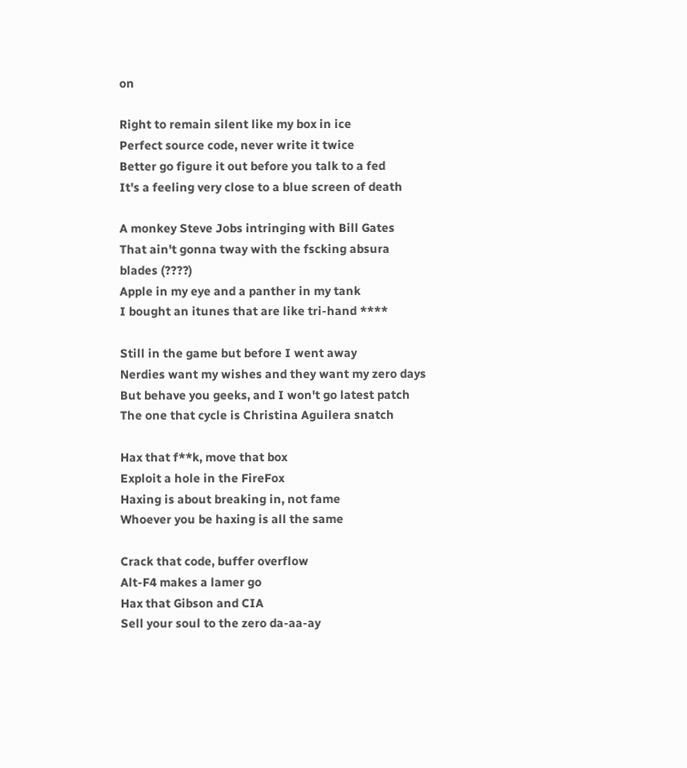on

Right to remain silent like my box in ice
Perfect source code, never write it twice
Better go figure it out before you talk to a fed
It's a feeling very close to a blue screen of death

A monkey Steve Jobs intringing with Bill Gates
That ain't gonna tway with the fscking absura blades (????)
Apple in my eye and a panther in my tank
I bought an itunes that are like tri-hand ****

Still in the game but before I went away
Nerdies want my wishes and they want my zero days
But behave you geeks, and I won't go latest patch
The one that cycle is Christina Aguilera snatch

Hax that f**k, move that box
Exploit a hole in the FireFox
Haxing is about breaking in, not fame
Whoever you be haxing is all the same

Crack that code, buffer overflow
Alt-F4 makes a lamer go
Hax that Gibson and CIA
Sell your soul to the zero da-aa-ay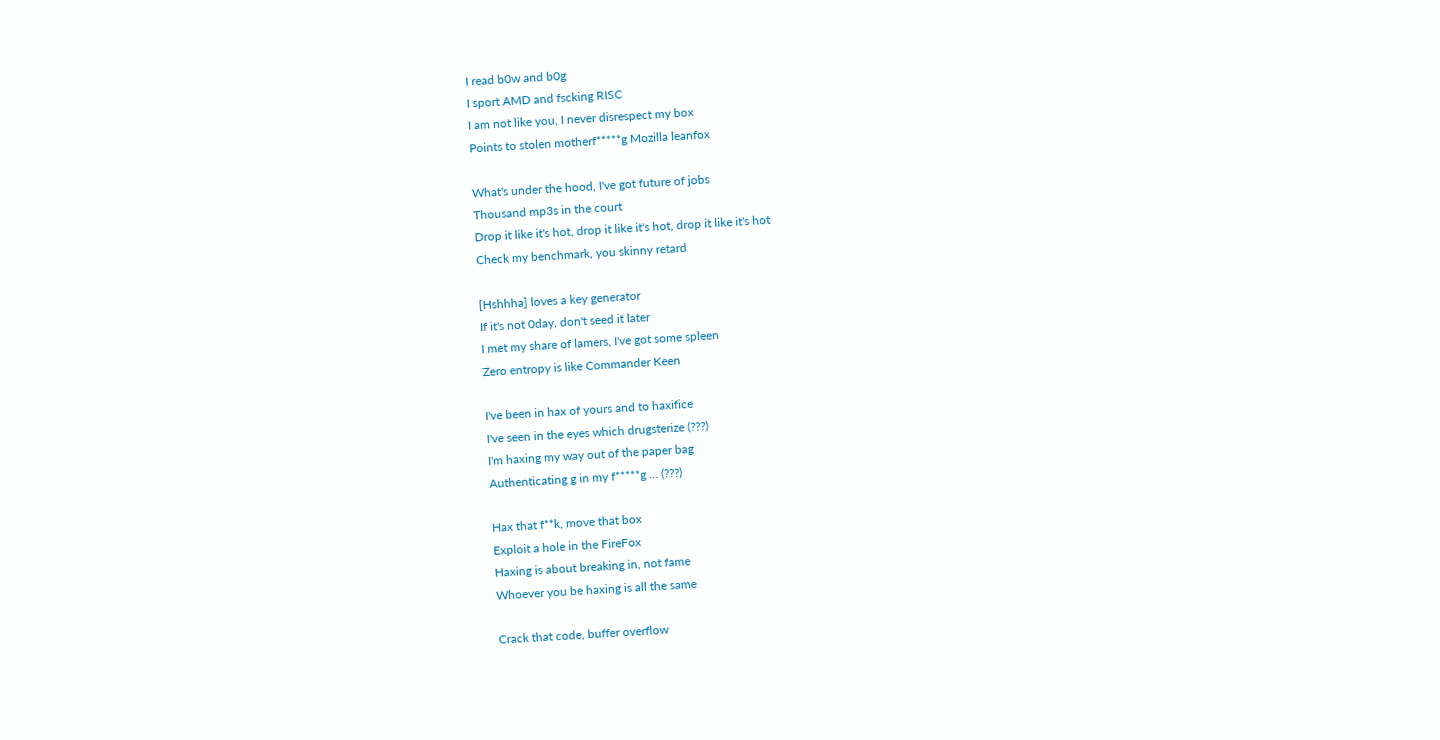I read b0w and b0g
I sport AMD and fscking RISC
I am not like you, I never disrespect my box
Points to stolen motherf*****g Mozilla leanfox

What's under the hood, I've got future of jobs
Thousand mp3s in the court
Drop it like it's hot, drop it like it's hot, drop it like it's hot
Check my benchmark, you skinny retard

[Hshhha] loves a key generator
If it's not 0day, don't seed it later
I met my share of lamers, I've got some spleen
Zero entropy is like Commander Keen

I've been in hax of yours and to haxifice
I've seen in the eyes which drugsterize (???)
I'm haxing my way out of the paper bag
Authenticating g in my f*****g ... (???)

Hax that f**k, move that box
Exploit a hole in the FireFox
Haxing is about breaking in, not fame
Whoever you be haxing is all the same

Crack that code, buffer overflow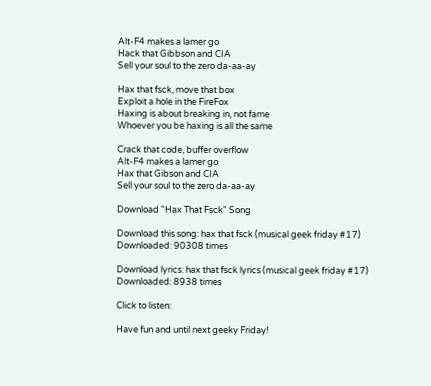Alt-F4 makes a lamer go
Hack that Gibbson and CIA
Sell your soul to the zero da-aa-ay

Hax that fsck, move that box
Exploit a hole in the FireFox
Haxing is about breaking in, not fame
Whoever you be haxing is all the same

Crack that code, buffer overflow
Alt-F4 makes a lamer go
Hax that Gibson and CIA
Sell your soul to the zero da-aa-ay

Download "Hax That Fsck" Song

Download this song: hax that fsck (musical geek friday #17)
Downloaded: 90308 times

Download lyrics: hax that fsck lyrics (musical geek friday #17)
Downloaded: 8938 times

Click to listen:

Have fun and until next geeky Friday!